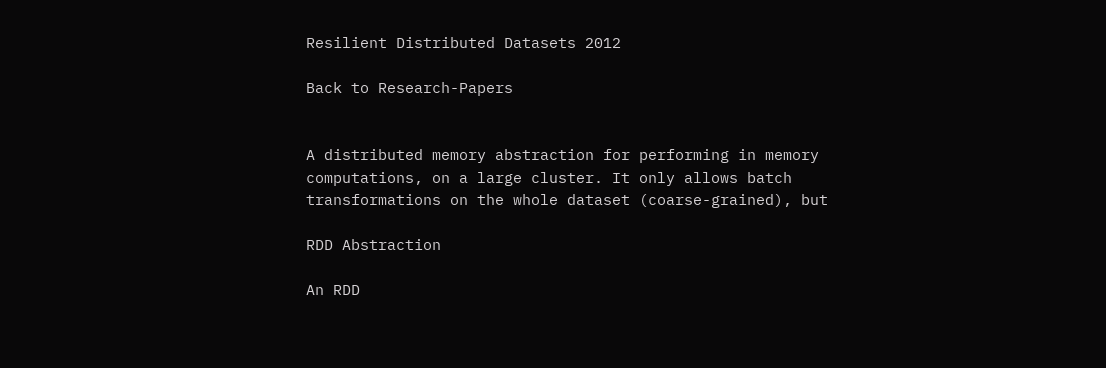Resilient Distributed Datasets 2012

Back to Research-Papers


A distributed memory abstraction for performing in memory computations, on a large cluster. It only allows batch transformations on the whole dataset (coarse-grained), but

RDD Abstraction

An RDD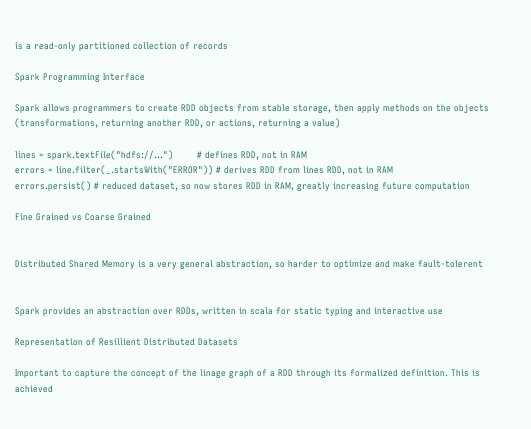is a read-only partitioned collection of records

Spark Programming Interface

Spark allows programmers to create RDD objects from stable storage, then apply methods on the objects (transformations, returning another RDD, or actions, returning a value)

lines = spark.textFile("hdfs://...")        # defines RDD, not in RAM
errors = line.filter(_.startsWith("ERROR")) # derives RDD from lines RDD, not in RAM
errors.persist() # reduced dataset, so now stores RDD in RAM, greatly increasing future computation

Fine Grained vs Coarse Grained


Distributed Shared Memory is a very general abstraction, so harder to optimize and make fault-tolerent


Spark provides an abstraction over RDDs, written in scala for static typing and interactive use

Representation of Resillient Distributed Datasets

Important to capture the concept of the linage graph of a RDD through its formalized definition. This is achieved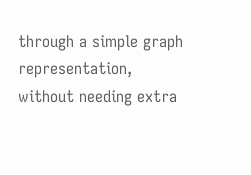through a simple graph representation, without needing extra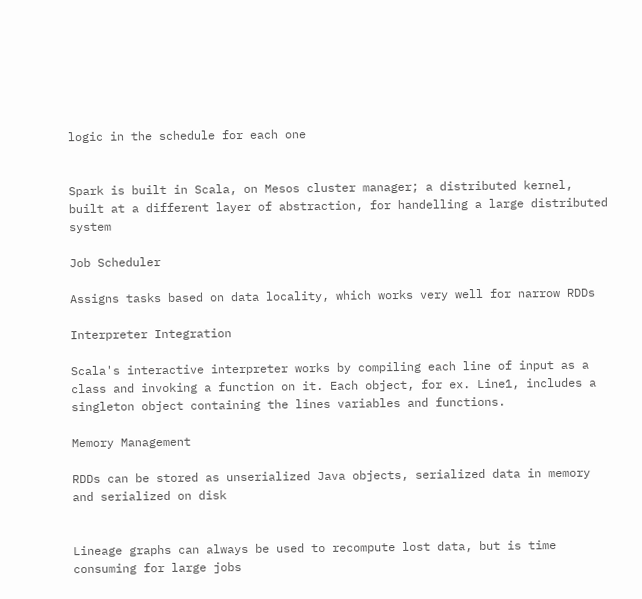logic in the schedule for each one


Spark is built in Scala, on Mesos cluster manager; a distributed kernel, built at a different layer of abstraction, for handelling a large distributed system

Job Scheduler

Assigns tasks based on data locality, which works very well for narrow RDDs

Interpreter Integration

Scala's interactive interpreter works by compiling each line of input as a class and invoking a function on it. Each object, for ex. Line1, includes a singleton object containing the lines variables and functions.

Memory Management

RDDs can be stored as unserialized Java objects, serialized data in memory and serialized on disk


Lineage graphs can always be used to recompute lost data, but is time consuming for large jobs